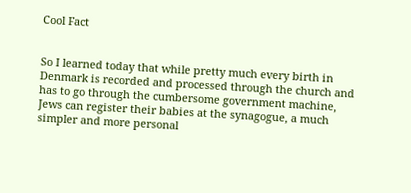Cool Fact


So I learned today that while pretty much every birth in Denmark is recorded and processed through the church and has to go through the cumbersome government machine, Jews can register their babies at the synagogue, a much simpler and more personal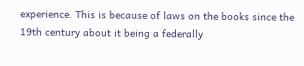experience. This is because of laws on the books since the 19th century about it being a federally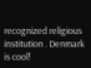recognized religious institution . Denmark is cool!